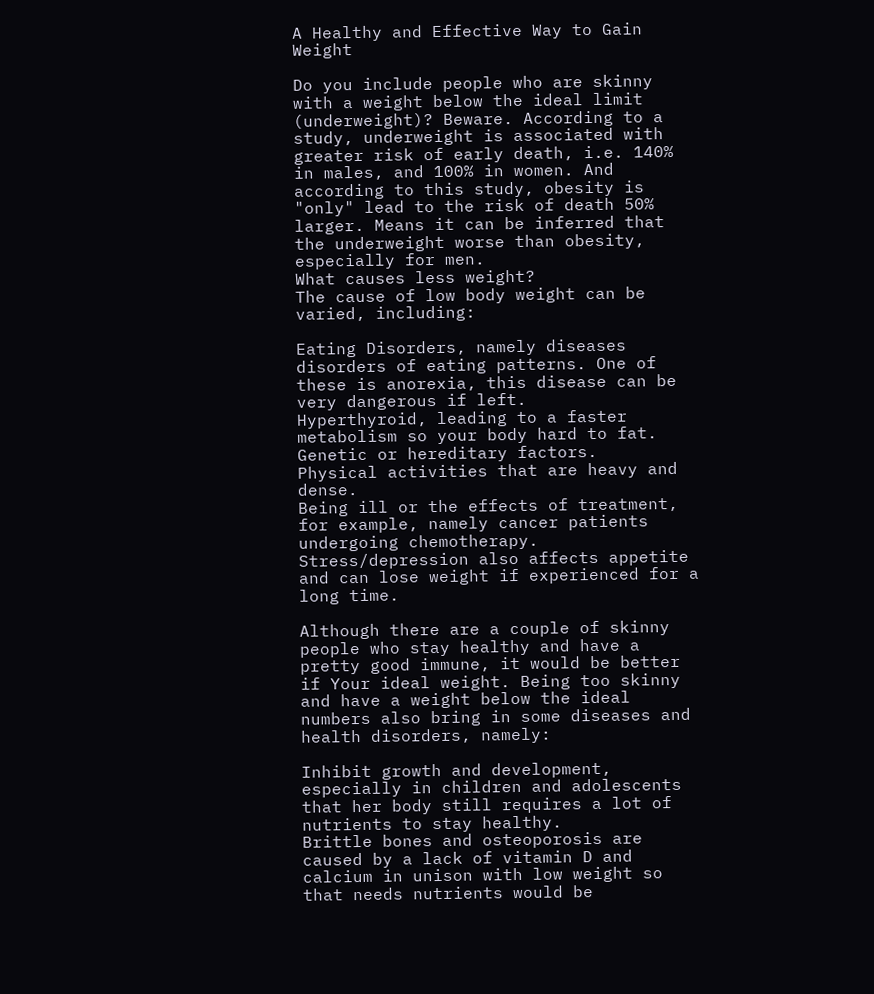A Healthy and Effective Way to Gain Weight

Do you include people who are skinny with a weight below the ideal limit (underweight)? Beware. According to a study, underweight is associated with greater risk of early death, i.e. 140% in males, and 100% in women. And according to this study, obesity is "only" lead to the risk of death 50% larger. Means it can be inferred that the underweight worse than obesity, especially for men.
What causes less weight?
The cause of low body weight can be varied, including:

Eating Disorders, namely diseases disorders of eating patterns. One of these is anorexia, this disease can be very dangerous if left.
Hyperthyroid, leading to a faster metabolism so your body hard to fat.
Genetic or hereditary factors.
Physical activities that are heavy and dense.
Being ill or the effects of treatment, for example, namely cancer patients undergoing chemotherapy.
Stress/depression also affects appetite and can lose weight if experienced for a long time.

Although there are a couple of skinny people who stay healthy and have a pretty good immune, it would be better if Your ideal weight. Being too skinny and have a weight below the ideal numbers also bring in some diseases and health disorders, namely:

Inhibit growth and development, especially in children and adolescents that her body still requires a lot of nutrients to stay healthy.
Brittle bones and osteoporosis are caused by a lack of vitamin D and calcium in unison with low weight so that needs nutrients would be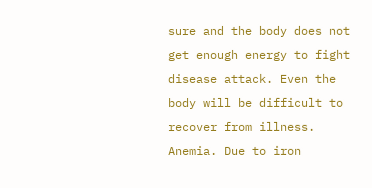sure and the body does not get enough energy to fight disease attack. Even the body will be difficult to recover from illness.
Anemia. Due to iron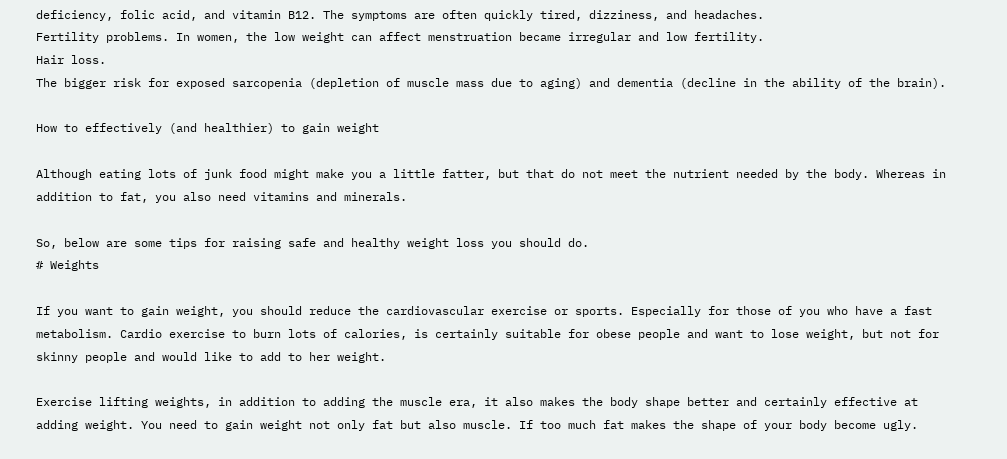deficiency, folic acid, and vitamin B12. The symptoms are often quickly tired, dizziness, and headaches.
Fertility problems. In women, the low weight can affect menstruation became irregular and low fertility.
Hair loss.
The bigger risk for exposed sarcopenia (depletion of muscle mass due to aging) and dementia (decline in the ability of the brain).

How to effectively (and healthier) to gain weight

Although eating lots of junk food might make you a little fatter, but that do not meet the nutrient needed by the body. Whereas in addition to fat, you also need vitamins and minerals.

So, below are some tips for raising safe and healthy weight loss you should do.
# Weights

If you want to gain weight, you should reduce the cardiovascular exercise or sports. Especially for those of you who have a fast metabolism. Cardio exercise to burn lots of calories, is certainly suitable for obese people and want to lose weight, but not for skinny people and would like to add to her weight.

Exercise lifting weights, in addition to adding the muscle era, it also makes the body shape better and certainly effective at adding weight. You need to gain weight not only fat but also muscle. If too much fat makes the shape of your body become ugly.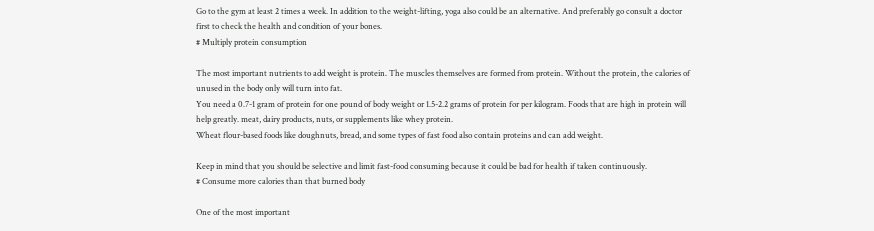Go to the gym at least 2 times a week. In addition to the weight-lifting, yoga also could be an alternative. And preferably go consult a doctor first to check the health and condition of your bones.
# Multiply protein consumption

The most important nutrients to add weight is protein. The muscles themselves are formed from protein. Without the protein, the calories of unused in the body only will turn into fat.
You need a 0.7-1 gram of protein for one pound of body weight or 1.5-2.2 grams of protein for per kilogram. Foods that are high in protein will help greatly. meat, dairy products, nuts, or supplements like whey protein.
Wheat flour-based foods like doughnuts, bread, and some types of fast food also contain proteins and can add weight.

Keep in mind that you should be selective and limit fast-food consuming because it could be bad for health if taken continuously.
# Consume more calories than that burned body

One of the most important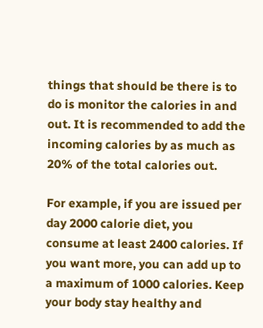things that should be there is to do is monitor the calories in and out. It is recommended to add the incoming calories by as much as 20% of the total calories out.

For example, if you are issued per day 2000 calorie diet, you consume at least 2400 calories. If you want more, you can add up to a maximum of 1000 calories. Keep your body stay healthy and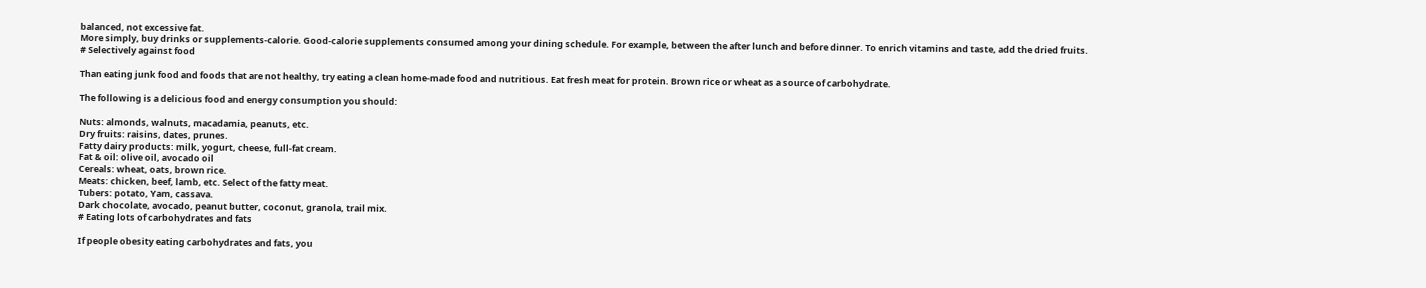balanced, not excessive fat.
More simply, buy drinks or supplements-calorie. Good-calorie supplements consumed among your dining schedule. For example, between the after lunch and before dinner. To enrich vitamins and taste, add the dried fruits.
# Selectively against food

Than eating junk food and foods that are not healthy, try eating a clean home-made food and nutritious. Eat fresh meat for protein. Brown rice or wheat as a source of carbohydrate.

The following is a delicious food and energy consumption you should:

Nuts: almonds, walnuts, macadamia, peanuts, etc.
Dry fruits: raisins, dates, prunes.
Fatty dairy products: milk, yogurt, cheese, full-fat cream.
Fat & oil: olive oil, avocado oil
Cereals: wheat, oats, brown rice.
Meats: chicken, beef, lamb, etc. Select of the fatty meat.
Tubers: potato, Yam, cassava.
Dark chocolate, avocado, peanut butter, coconut, granola, trail mix.
# Eating lots of carbohydrates and fats

If people obesity eating carbohydrates and fats, you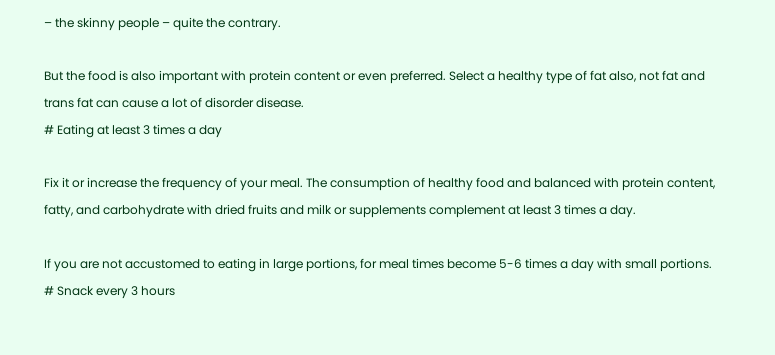– the skinny people – quite the contrary.

But the food is also important with protein content or even preferred. Select a healthy type of fat also, not fat and trans fat can cause a lot of disorder disease.
# Eating at least 3 times a day

Fix it or increase the frequency of your meal. The consumption of healthy food and balanced with protein content, fatty, and carbohydrate with dried fruits and milk or supplements complement at least 3 times a day.

If you are not accustomed to eating in large portions, for meal times become 5-6 times a day with small portions.
# Snack every 3 hours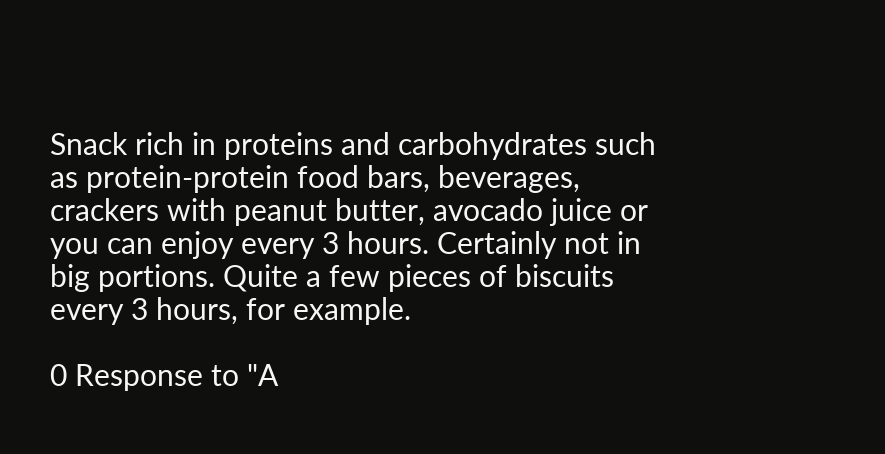Snack rich in proteins and carbohydrates such as protein-protein food bars, beverages, crackers with peanut butter, avocado juice or you can enjoy every 3 hours. Certainly not in big portions. Quite a few pieces of biscuits every 3 hours, for example.

0 Response to "A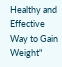Healthy and Effective Way to Gain Weight"